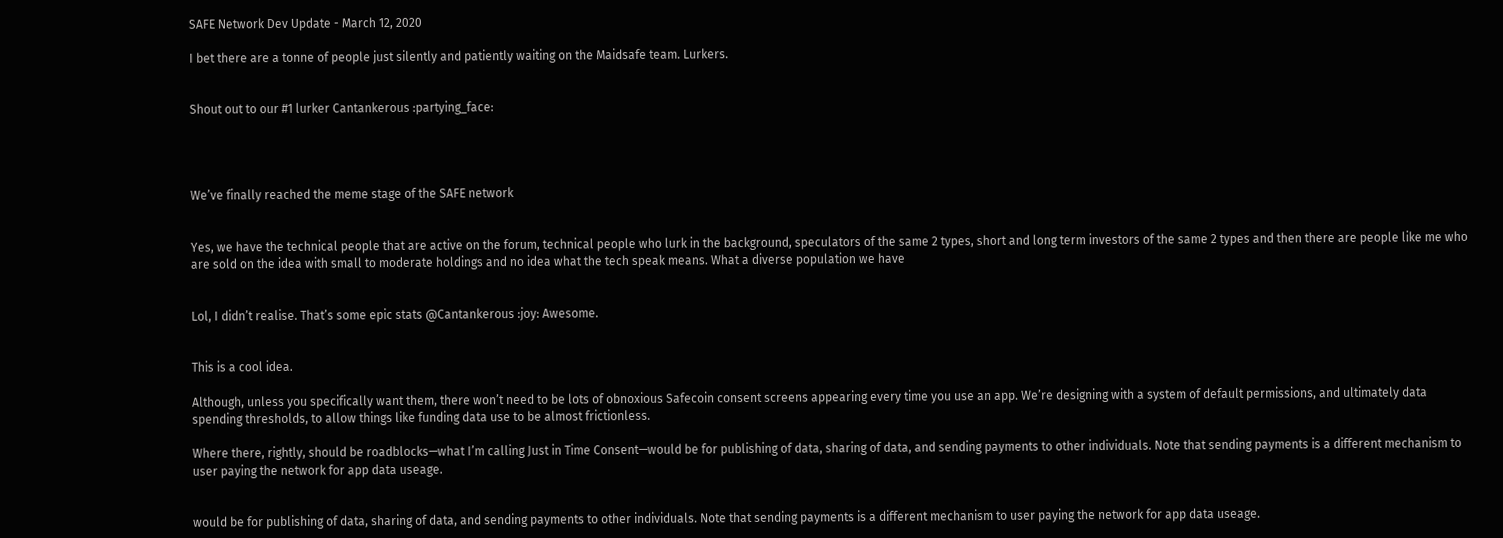SAFE Network Dev Update - March 12, 2020

I bet there are a tonne of people just silently and patiently waiting on the Maidsafe team. Lurkers.


Shout out to our #1 lurker Cantankerous :partying_face:




We’ve finally reached the meme stage of the SAFE network


Yes, we have the technical people that are active on the forum, technical people who lurk in the background, speculators of the same 2 types, short and long term investors of the same 2 types and then there are people like me who are sold on the idea with small to moderate holdings and no idea what the tech speak means. What a diverse population we have


Lol, I didn’t realise. That’s some epic stats @Cantankerous :joy: Awesome.


This is a cool idea.

Although, unless you specifically want them, there won’t need to be lots of obnoxious Safecoin consent screens appearing every time you use an app. We’re designing with a system of default permissions, and ultimately data spending thresholds, to allow things like funding data use to be almost frictionless.

Where there, rightly, should be roadblocks—what I’m calling Just in Time Consent—would be for publishing of data, sharing of data, and sending payments to other individuals. Note that sending payments is a different mechanism to user paying the network for app data useage.


would be for publishing of data, sharing of data, and sending payments to other individuals. Note that sending payments is a different mechanism to user paying the network for app data useage.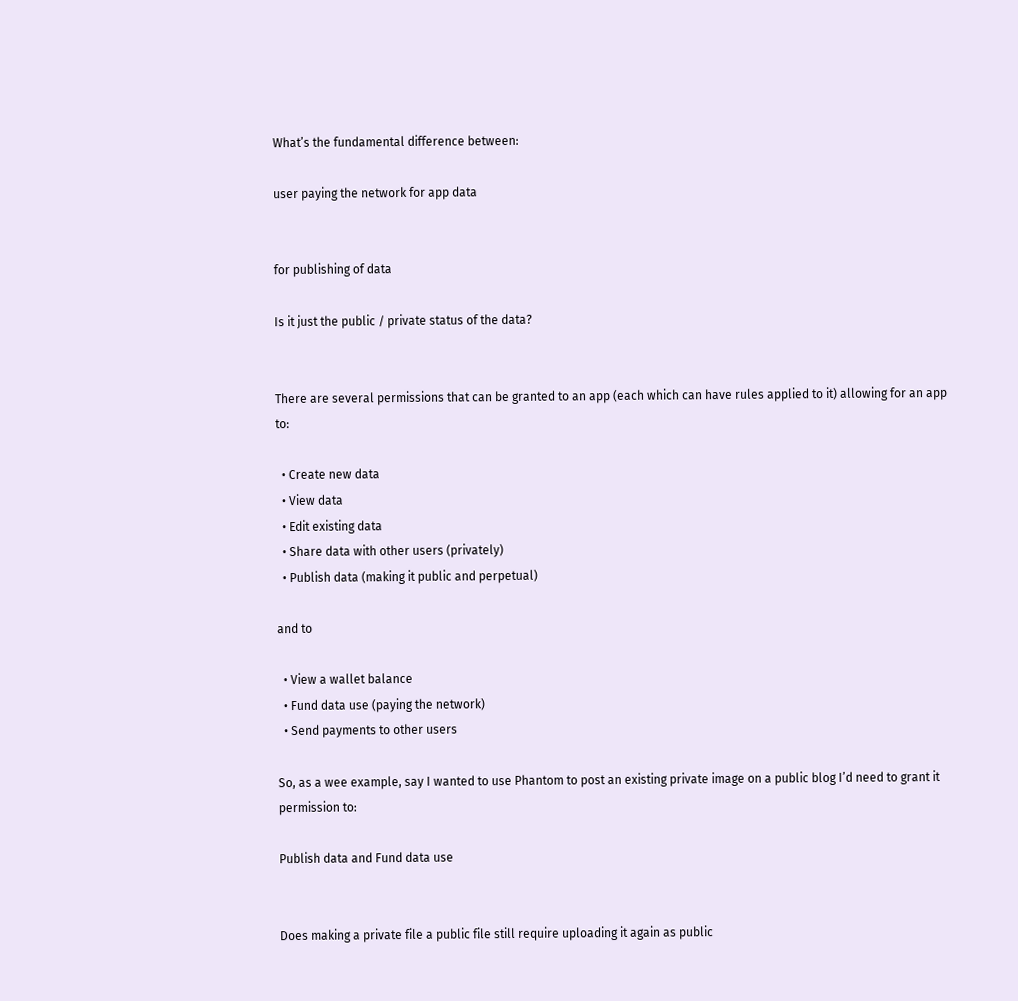What’s the fundamental difference between:

user paying the network for app data


for publishing of data

Is it just the public / private status of the data?


There are several permissions that can be granted to an app (each which can have rules applied to it) allowing for an app to:

  • Create new data
  • View data
  • Edit existing data
  • Share data with other users (privately)
  • Publish data (making it public and perpetual)

and to

  • View a wallet balance
  • Fund data use (paying the network)
  • Send payments to other users

So, as a wee example, say I wanted to use Phantom to post an existing private image on a public blog I’d need to grant it permission to:

Publish data and Fund data use


Does making a private file a public file still require uploading it again as public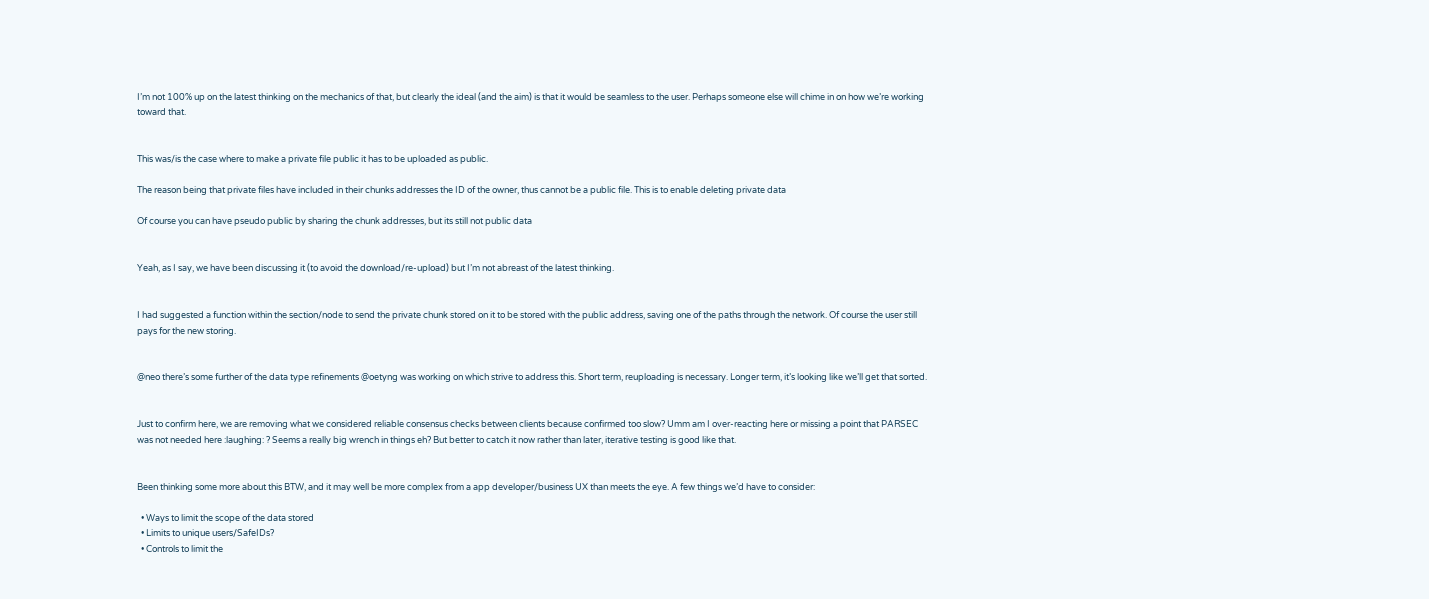I’m not 100% up on the latest thinking on the mechanics of that, but clearly the ideal (and the aim) is that it would be seamless to the user. Perhaps someone else will chime in on how we’re working toward that.


This was/is the case where to make a private file public it has to be uploaded as public.

The reason being that private files have included in their chunks addresses the ID of the owner, thus cannot be a public file. This is to enable deleting private data

Of course you can have pseudo public by sharing the chunk addresses, but its still not public data


Yeah, as I say, we have been discussing it (to avoid the download/re-upload) but I’m not abreast of the latest thinking.


I had suggested a function within the section/node to send the private chunk stored on it to be stored with the public address, saving one of the paths through the network. Of course the user still pays for the new storing.


@neo there’s some further of the data type refinements @oetyng was working on which strive to address this. Short term, reuploading is necessary. Longer term, it’s looking like we’ll get that sorted.


Just to confirm here, we are removing what we considered reliable consensus checks between clients because confirmed too slow? Umm am I over-reacting here or missing a point that PARSEC was not needed here :laughing: ? Seems a really big wrench in things eh? But better to catch it now rather than later, iterative testing is good like that.


Been thinking some more about this BTW, and it may well be more complex from a app developer/business UX than meets the eye. A few things we’d have to consider:

  • Ways to limit the scope of the data stored
  • Limits to unique users/SafeIDs?
  • Controls to limit the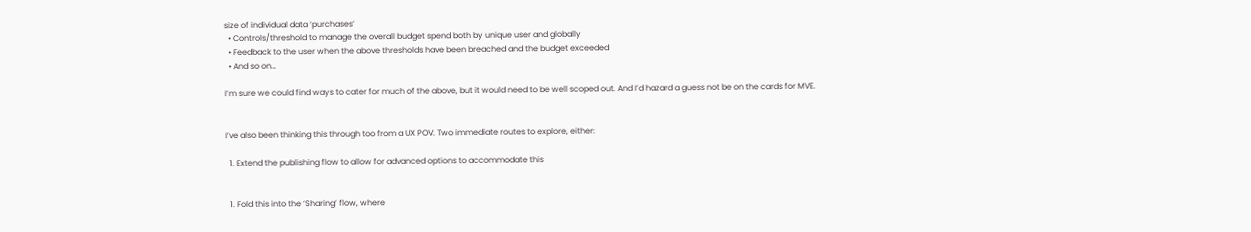size of individual data ‘purchases’
  • Controls/threshold to manage the overall budget spend both by unique user and globally
  • Feedback to the user when the above thresholds have been breached and the budget exceeded
  • And so on…

I’m sure we could find ways to cater for much of the above, but it would need to be well scoped out. And I’d hazard a guess not be on the cards for MVE.


I’ve also been thinking this through too from a UX POV. Two immediate routes to explore, either:

  1. Extend the publishing flow to allow for advanced options to accommodate this


  1. Fold this into the ‘Sharing’ flow, where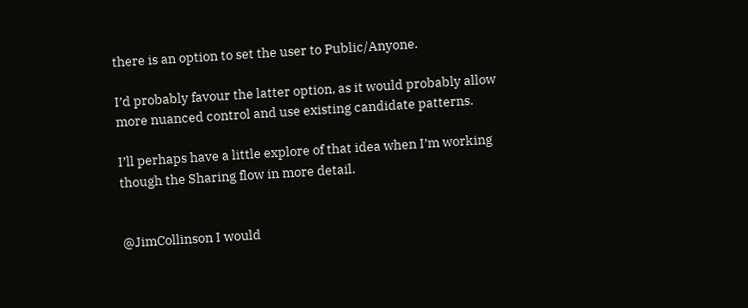there is an option to set the user to Public/Anyone.

I’d probably favour the latter option, as it would probably allow more nuanced control and use existing candidate patterns.

I’ll perhaps have a little explore of that idea when I’m working though the Sharing flow in more detail.


@JimCollinson I would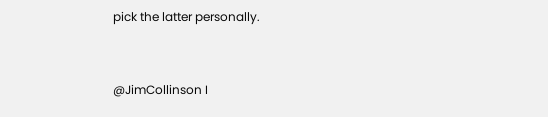pick the latter personally.


@JimCollinson I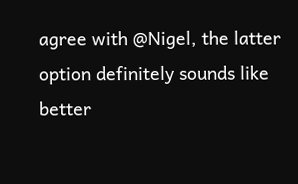agree with @Nigel, the latter option definitely sounds like better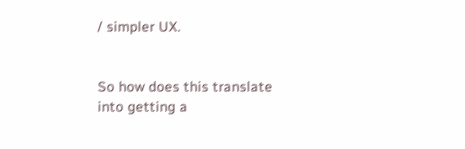/ simpler UX.


So how does this translate into getting a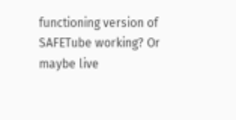functioning version of SAFETube working? Or maybe live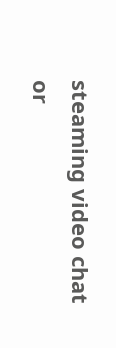steaming video chat or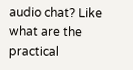audio chat? Like what are the practical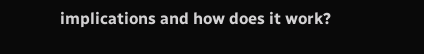implications and how does it work?